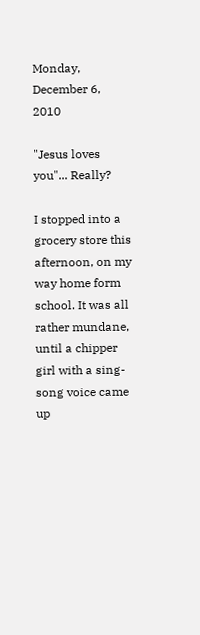Monday, December 6, 2010

"Jesus loves you"... Really?

I stopped into a grocery store this afternoon, on my way home form school. It was all rather mundane, until a chipper girl with a sing-song voice came up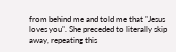from behind me and told me that "Jesus loves you". She preceded to literally skip away, repeating this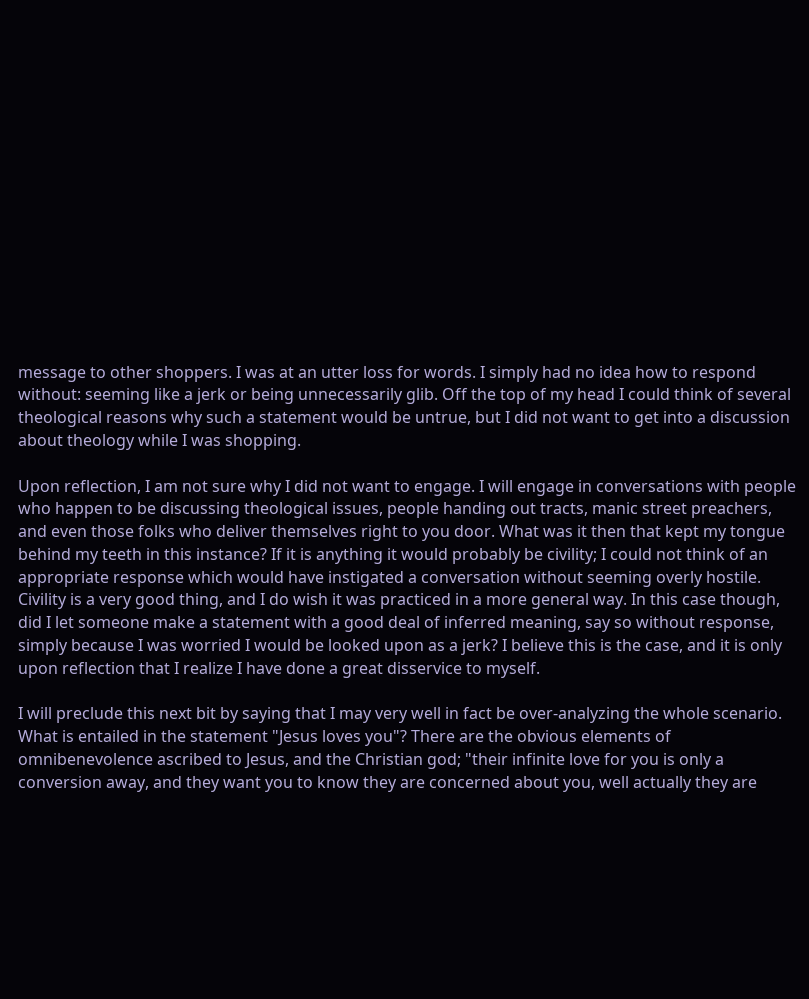message to other shoppers. I was at an utter loss for words. I simply had no idea how to respond without: seeming like a jerk or being unnecessarily glib. Off the top of my head I could think of several theological reasons why such a statement would be untrue, but I did not want to get into a discussion about theology while I was shopping.

Upon reflection, I am not sure why I did not want to engage. I will engage in conversations with people who happen to be discussing theological issues, people handing out tracts, manic street preachers, and even those folks who deliver themselves right to you door. What was it then that kept my tongue behind my teeth in this instance? If it is anything it would probably be civility; I could not think of an appropriate response which would have instigated a conversation without seeming overly hostile. Civility is a very good thing, and I do wish it was practiced in a more general way. In this case though, did I let someone make a statement with a good deal of inferred meaning, say so without response, simply because I was worried I would be looked upon as a jerk? I believe this is the case, and it is only upon reflection that I realize I have done a great disservice to myself.

I will preclude this next bit by saying that I may very well in fact be over-analyzing the whole scenario. What is entailed in the statement "Jesus loves you"? There are the obvious elements of omnibenevolence ascribed to Jesus, and the Christian god; "their infinite love for you is only a conversion away, and they want you to know they are concerned about you, well actually they are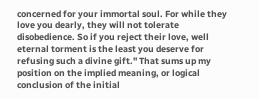concerned for your immortal soul. For while they love you dearly, they will not tolerate disobedience. So if you reject their love, well eternal torment is the least you deserve for refusing such a divine gift." That sums up my position on the implied meaning, or logical conclusion of the initial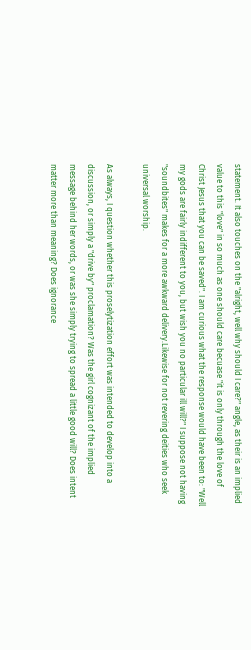statement. It also touches on the "alright, well why should I care?" angle, as their is an implied value to this "love" in so much as one should care becuase "it is only through the love of Christ Jesus that you can be saved". I am curious what the response would have been to: "Well my gods are fairly indifferent to you, but wish you no particular ill will?" I suppose not having "soundbites" makes for a more awkward delivery.Likewise for not revering deities who seek universal worship.

As always, I question whether this proselytization effort was intended to develop into a discussion, or simply a "drive by" proclamation? Was the girl cognizant of the implied message behind her words, or was she simply trying to spread a little good will? Does intent matter more than meaning? Does ignorance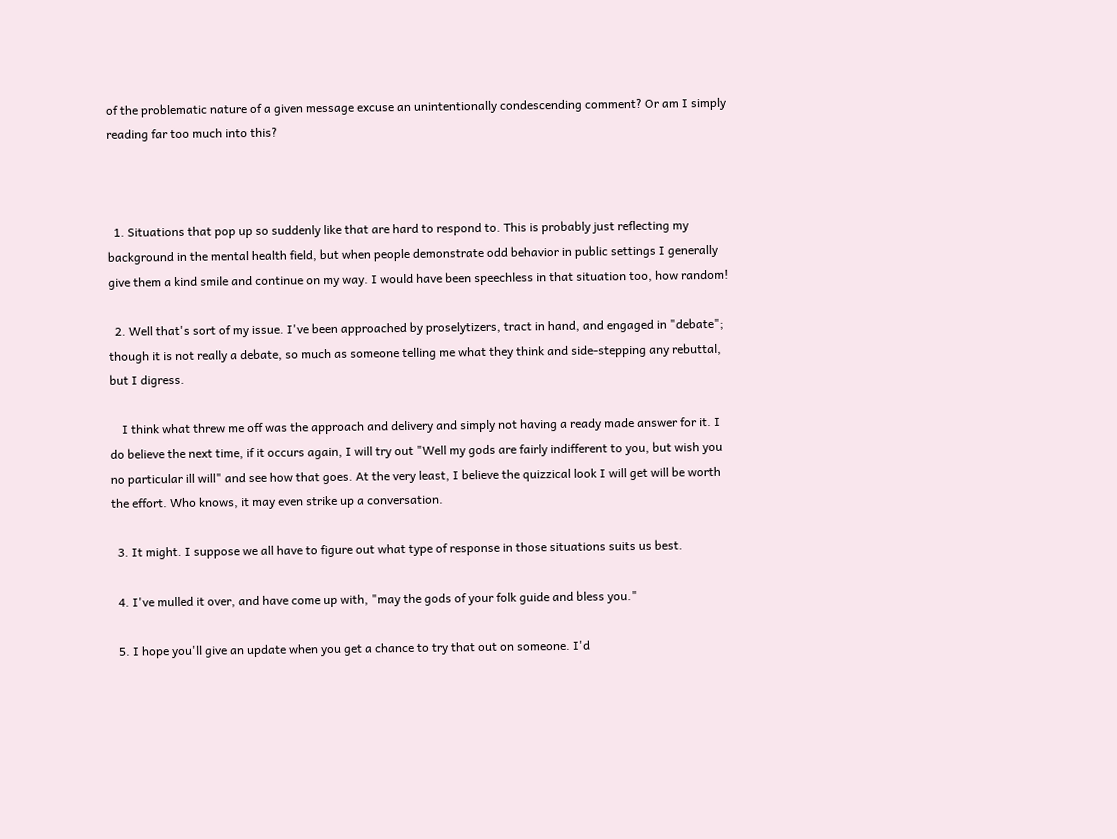of the problematic nature of a given message excuse an unintentionally condescending comment? Or am I simply reading far too much into this?



  1. Situations that pop up so suddenly like that are hard to respond to. This is probably just reflecting my background in the mental health field, but when people demonstrate odd behavior in public settings I generally give them a kind smile and continue on my way. I would have been speechless in that situation too, how random!

  2. Well that's sort of my issue. I've been approached by proselytizers, tract in hand, and engaged in "debate"; though it is not really a debate, so much as someone telling me what they think and side-stepping any rebuttal, but I digress.

    I think what threw me off was the approach and delivery and simply not having a ready made answer for it. I do believe the next time, if it occurs again, I will try out "Well my gods are fairly indifferent to you, but wish you no particular ill will" and see how that goes. At the very least, I believe the quizzical look I will get will be worth the effort. Who knows, it may even strike up a conversation.

  3. It might. I suppose we all have to figure out what type of response in those situations suits us best.

  4. I've mulled it over, and have come up with, "may the gods of your folk guide and bless you."

  5. I hope you'll give an update when you get a chance to try that out on someone. I'd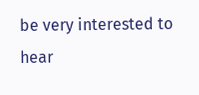be very interested to hear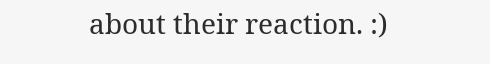about their reaction. :)